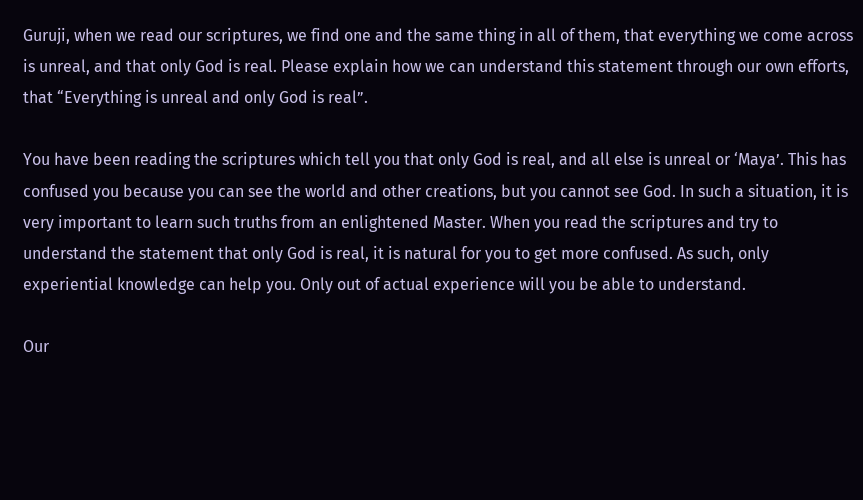Guruji, when we read our scriptures, we find one and the same thing in all of them, that everything we come across is unreal, and that only God is real. Please explain how we can understand this statement through our own efforts, that “Everything is unreal and only God is real”.

You have been reading the scriptures which tell you that only God is real, and all else is unreal or ‘Maya’. This has confused you because you can see the world and other creations, but you cannot see God. In such a situation, it is very important to learn such truths from an enlightened Master. When you read the scriptures and try to understand the statement that only God is real, it is natural for you to get more confused. As such, only experiential knowledge can help you. Only out of actual experience will you be able to understand.

Our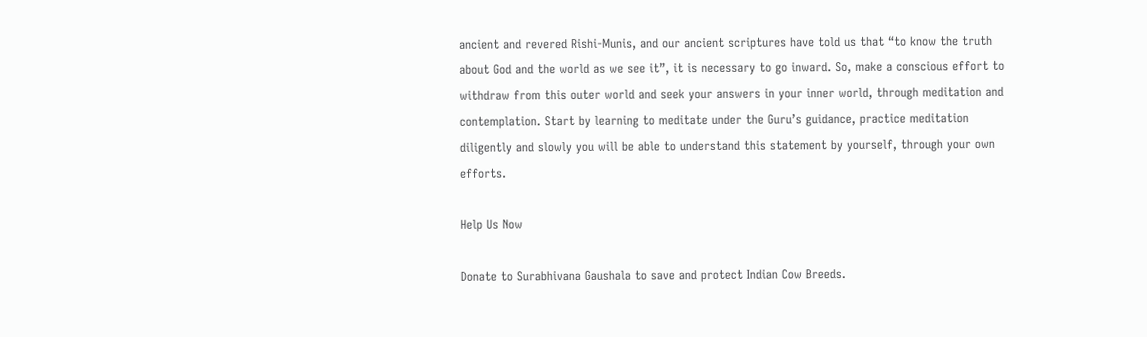ancient and revered Rishi-Munis, and our ancient scriptures have told us that “to know the truth about God and the world as we see it”, it is necessary to go inward. So, make a conscious effort to withdraw from this outer world and seek your answers in your inner world, through meditation and contemplation. Start by learning to meditate under the Guru’s guidance, practice meditation diligently and slowly you will be able to understand this statement by yourself, through your own efforts.

Help Us Now

Donate to Surabhivana Gaushala to save and protect Indian Cow Breeds.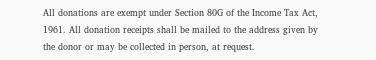All donations are exempt under Section 80G of the Income Tax Act, 1961. All donation receipts shall be mailed to the address given by the donor or may be collected in person, at request.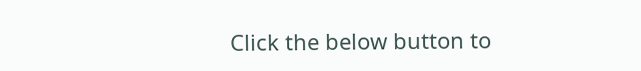Click the below button to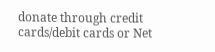donate through credit cards/debit cards or Net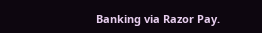Banking via Razor Pay.